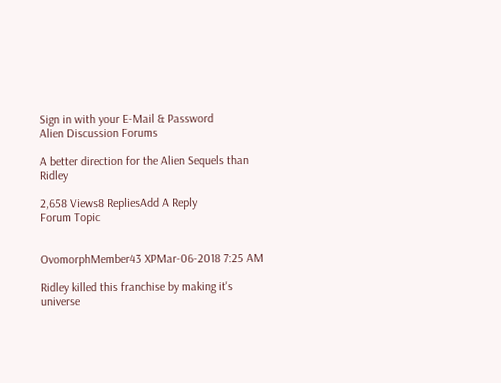Sign in with your E-Mail & Password
Alien Discussion Forums

A better direction for the Alien Sequels than Ridley

2,658 Views8 RepliesAdd A Reply
Forum Topic


OvomorphMember43 XPMar-06-2018 7:25 AM

Ridley killed this franchise by making it's universe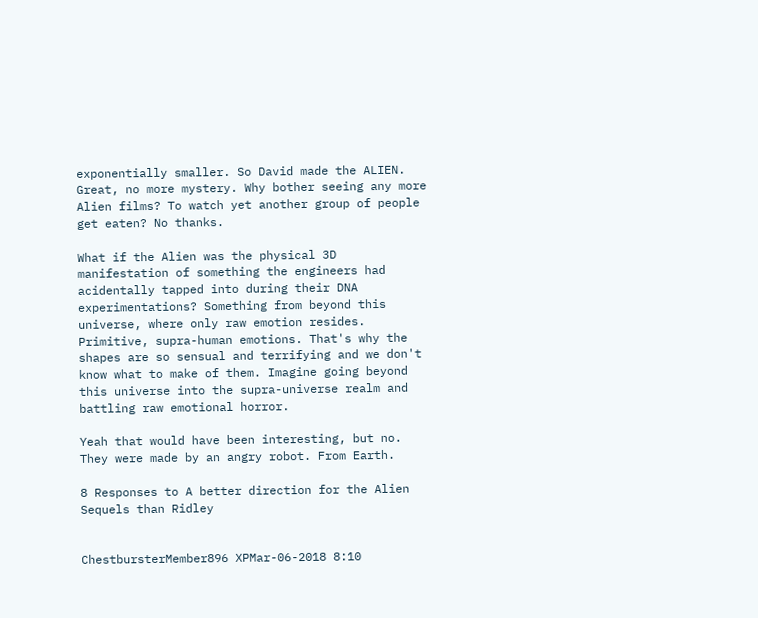exponentially smaller. So David made the ALIEN. Great, no more mystery. Why bother seeing any more Alien films? To watch yet another group of people get eaten? No thanks.

What if the Alien was the physical 3D manifestation of something the engineers had acidentally tapped into during their DNA experimentations? Something from beyond this universe, where only raw emotion resides. Primitive, supra-human emotions. That's why the shapes are so sensual and terrifying and we don't know what to make of them. Imagine going beyond this universe into the supra-universe realm and battling raw emotional horror.

Yeah that would have been interesting, but no. They were made by an angry robot. From Earth.

8 Responses to A better direction for the Alien Sequels than Ridley


ChestbursterMember896 XPMar-06-2018 8:10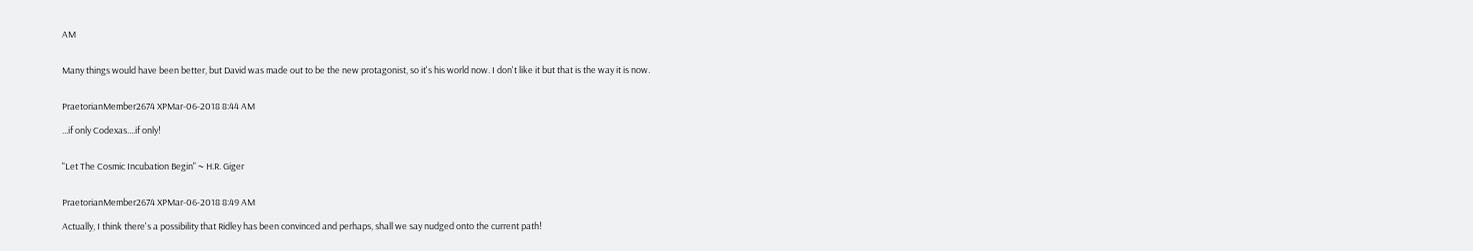AM


Many things would have been better, but David was made out to be the new protagonist, so it's his world now. I don't like it but that is the way it is now.


PraetorianMember2674 XPMar-06-2018 8:44 AM

...if only Codexas....if only!


"Let The Cosmic Incubation Begin" ~ H.R. Giger


PraetorianMember2674 XPMar-06-2018 8:49 AM

Actually, I think there's a possibility that Ridley has been convinced and perhaps, shall we say nudged onto the current path!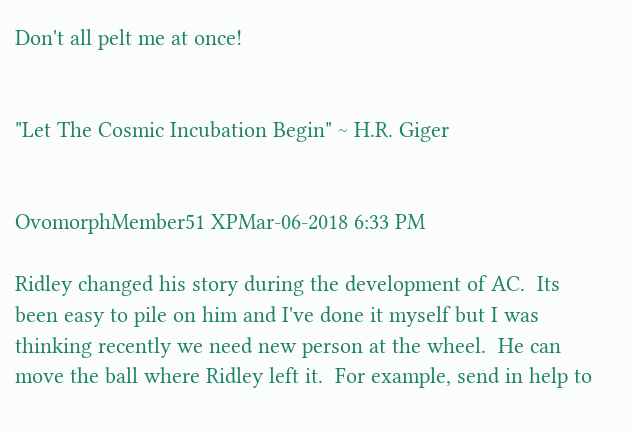Don't all pelt me at once!


"Let The Cosmic Incubation Begin" ~ H.R. Giger


OvomorphMember51 XPMar-06-2018 6:33 PM

Ridley changed his story during the development of AC.  Its been easy to pile on him and I've done it myself but I was thinking recently we need new person at the wheel.  He can move the ball where Ridley left it.  For example, send in help to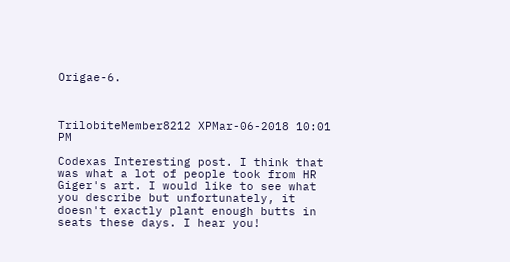Origae-6.



TrilobiteMember8212 XPMar-06-2018 10:01 PM

Codexas Interesting post. I think that was what a lot of people took from HR Giger's art. I would like to see what you describe but unfortunately, it doesn't exactly plant enough butts in seats these days. I hear you!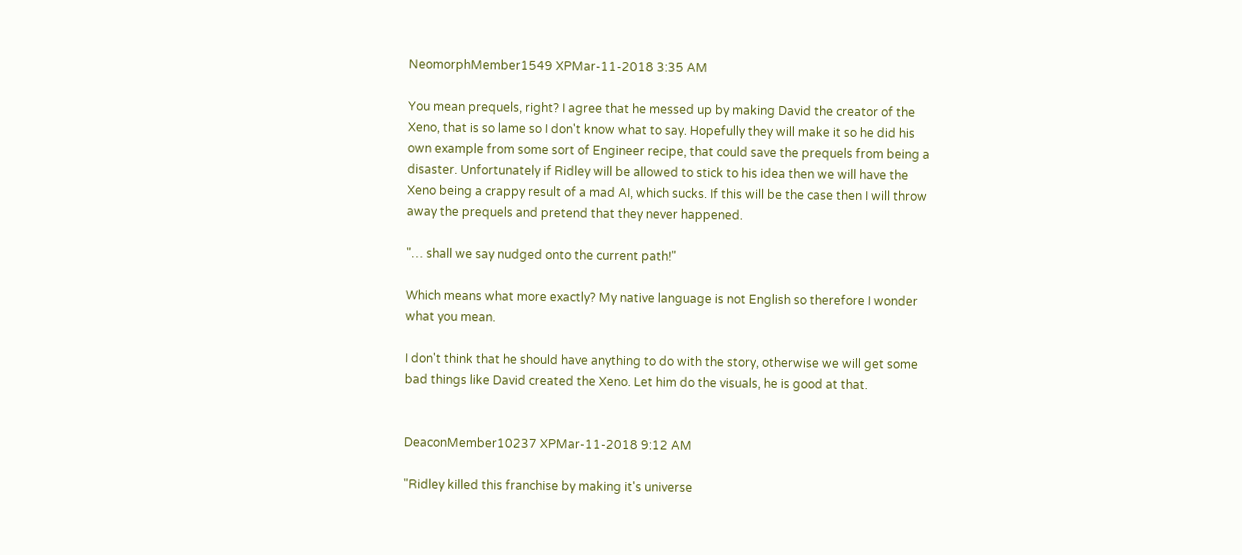NeomorphMember1549 XPMar-11-2018 3:35 AM

You mean prequels, right? I agree that he messed up by making David the creator of the Xeno, that is so lame so I don't know what to say. Hopefully they will make it so he did his own example from some sort of Engineer recipe, that could save the prequels from being a disaster. Unfortunately if Ridley will be allowed to stick to his idea then we will have the Xeno being a crappy result of a mad AI, which sucks. If this will be the case then I will throw away the prequels and pretend that they never happened.

"… shall we say nudged onto the current path!"

Which means what more exactly? My native language is not English so therefore I wonder what you mean.

I don't think that he should have anything to do with the story, otherwise we will get some bad things like David created the Xeno. Let him do the visuals, he is good at that.


DeaconMember10237 XPMar-11-2018 9:12 AM

"Ridley killed this franchise by making it's universe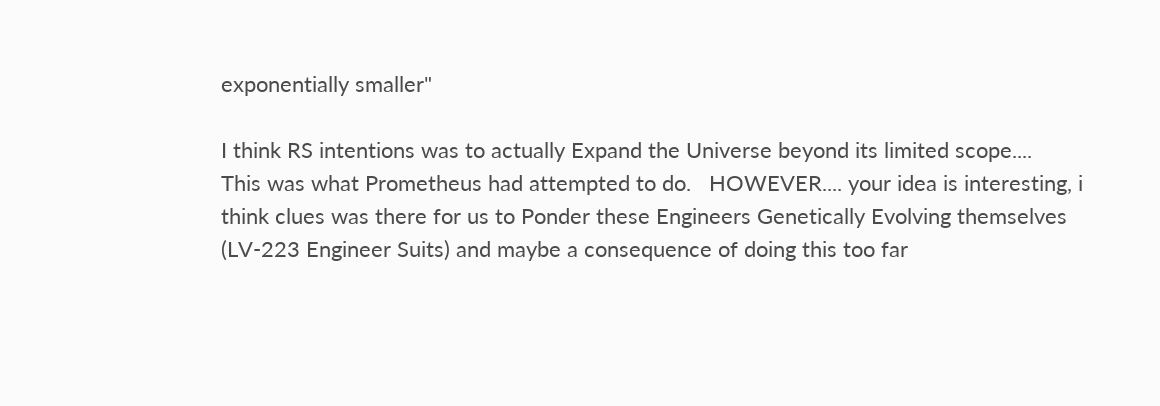exponentially smaller"

I think RS intentions was to actually Expand the Universe beyond its limited scope....   This was what Prometheus had attempted to do.   HOWEVER.... your idea is interesting, i think clues was there for us to Ponder these Engineers Genetically Evolving themselves (LV-223 Engineer Suits) and maybe a consequence of doing this too far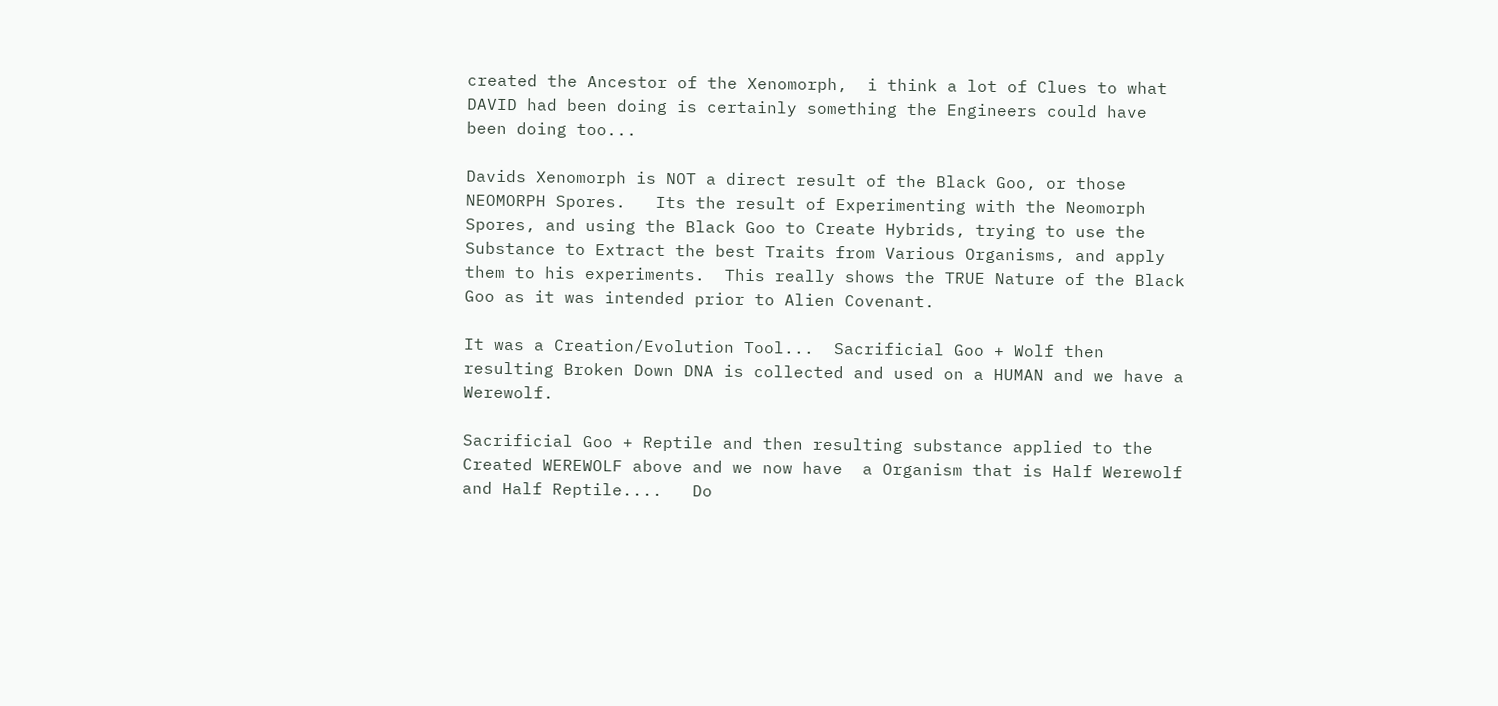created the Ancestor of the Xenomorph,  i think a lot of Clues to what DAVID had been doing is certainly something the Engineers could have been doing too...

Davids Xenomorph is NOT a direct result of the Black Goo, or those NEOMORPH Spores.   Its the result of Experimenting with the Neomorph Spores, and using the Black Goo to Create Hybrids, trying to use the Substance to Extract the best Traits from Various Organisms, and apply them to his experiments.  This really shows the TRUE Nature of the Black Goo as it was intended prior to Alien Covenant.

It was a Creation/Evolution Tool...  Sacrificial Goo + Wolf then resulting Broken Down DNA is collected and used on a HUMAN and we have a Werewolf.

Sacrificial Goo + Reptile and then resulting substance applied to the Created WEREWOLF above and we now have  a Organism that is Half Werewolf and Half Reptile....   Do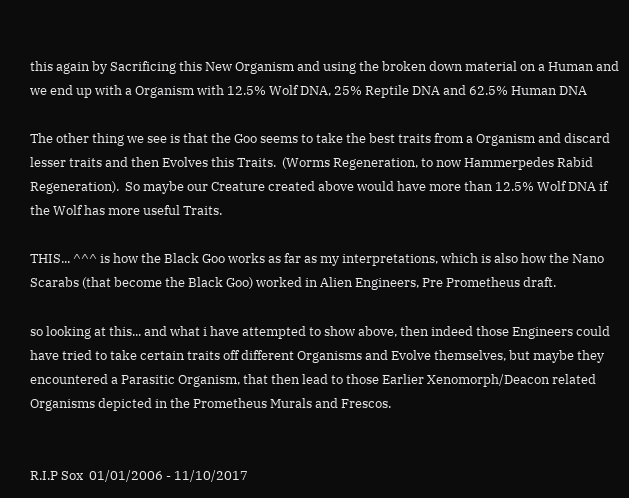this again by Sacrificing this New Organism and using the broken down material on a Human and we end up with a Organism with 12.5% Wolf DNA, 25% Reptile DNA and 62.5% Human DNA

The other thing we see is that the Goo seems to take the best traits from a Organism and discard lesser traits and then Evolves this Traits.  (Worms Regeneration, to now Hammerpedes Rabid Regeneration).  So maybe our Creature created above would have more than 12.5% Wolf DNA if the Wolf has more useful Traits.

THIS... ^^^ is how the Black Goo works as far as my interpretations, which is also how the Nano Scarabs (that become the Black Goo) worked in Alien Engineers, Pre Prometheus draft.

so looking at this... and what i have attempted to show above, then indeed those Engineers could have tried to take certain traits off different Organisms and Evolve themselves, but maybe they encountered a Parasitic Organism, that then lead to those Earlier Xenomorph/Deacon related Organisms depicted in the Prometheus Murals and Frescos.


R.I.P Sox  01/01/2006 - 11/10/2017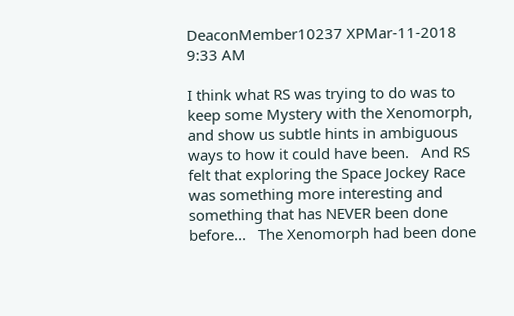DeaconMember10237 XPMar-11-2018 9:33 AM

I think what RS was trying to do was to keep some Mystery with the Xenomorph, and show us subtle hints in ambiguous ways to how it could have been.   And RS felt that exploring the Space Jockey Race was something more interesting and something that has NEVER been done before...   The Xenomorph had been done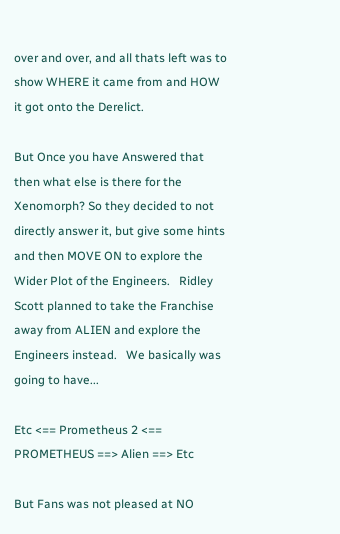over and over, and all thats left was to show WHERE it came from and HOW it got onto the Derelict.

But Once you have Answered that then what else is there for the Xenomorph? So they decided to not directly answer it, but give some hints and then MOVE ON to explore the Wider Plot of the Engineers.   Ridley Scott planned to take the Franchise away from ALIEN and explore the Engineers instead.   We basically was going to have...

Etc <== Prometheus 2 <== PROMETHEUS ==> Alien ==> Etc

But Fans was not pleased at NO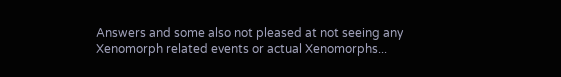Answers and some also not pleased at not seeing any Xenomorph related events or actual Xenomorphs...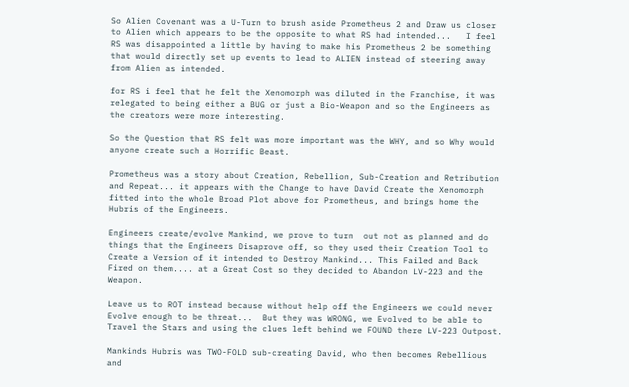So Alien Covenant was a U-Turn to brush aside Prometheus 2 and Draw us closer to Alien which appears to be the opposite to what RS had intended...   I feel RS was disappointed a little by having to make his Prometheus 2 be something that would directly set up events to lead to ALIEN instead of steering away from Alien as intended.

for RS i feel that he felt the Xenomorph was diluted in the Franchise, it was relegated to being either a BUG or just a Bio-Weapon and so the Engineers as the creators were more interesting.

So the Question that RS felt was more important was the WHY, and so Why would anyone create such a Horrific Beast.

Prometheus was a story about Creation, Rebellion, Sub-Creation and Retribution and Repeat... it appears with the Change to have David Create the Xenomorph fitted into the whole Broad Plot above for Prometheus, and brings home the Hubris of the Engineers.

Engineers create/evolve Mankind, we prove to turn  out not as planned and do things that the Engineers Disaprove off, so they used their Creation Tool to Create a Version of it intended to Destroy Mankind... This Failed and Back Fired on them.... at a Great Cost so they decided to Abandon LV-223 and the Weapon.

Leave us to ROT instead because without help off the Engineers we could never Evolve enough to be threat...  But they was WRONG, we Evolved to be able to Travel the Stars and using the clues left behind we FOUND there LV-223 Outpost.

Mankinds Hubris was TWO-FOLD sub-creating David, who then becomes Rebellious and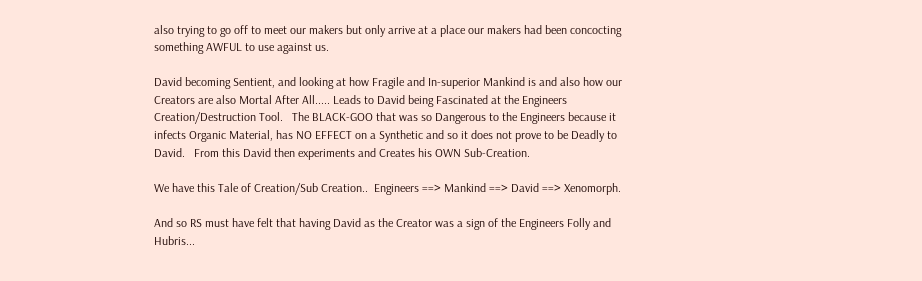also trying to go off to meet our makers but only arrive at a place our makers had been concocting something AWFUL to use against us.

David becoming Sentient, and looking at how Fragile and In-superior Mankind is and also how our Creators are also Mortal After All..... Leads to David being Fascinated at the Engineers Creation/Destruction Tool.   The BLACK-GOO that was so Dangerous to the Engineers because it infects Organic Material, has NO EFFECT on a Synthetic and so it does not prove to be Deadly to David.   From this David then experiments and Creates his OWN Sub-Creation.

We have this Tale of Creation/Sub Creation..  Engineers ==> Mankind ==> David ==> Xenomorph.

And so RS must have felt that having David as the Creator was a sign of the Engineers Folly and Hubris...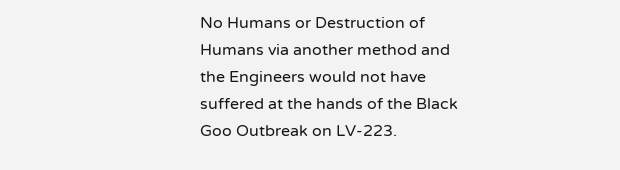No Humans or Destruction of Humans via another method and the Engineers would not have suffered at the hands of the Black Goo Outbreak on LV-223.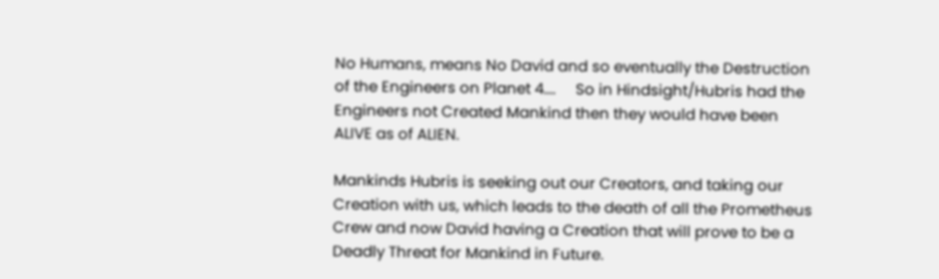No Humans, means No David and so eventually the Destruction of the Engineers on Planet 4....     So in Hindsight/Hubris had the Engineers not Created Mankind then they would have been ALIVE as of ALIEN.

Mankinds Hubris is seeking out our Creators, and taking our Creation with us, which leads to the death of all the Prometheus Crew and now David having a Creation that will prove to be a Deadly Threat for Mankind in Future.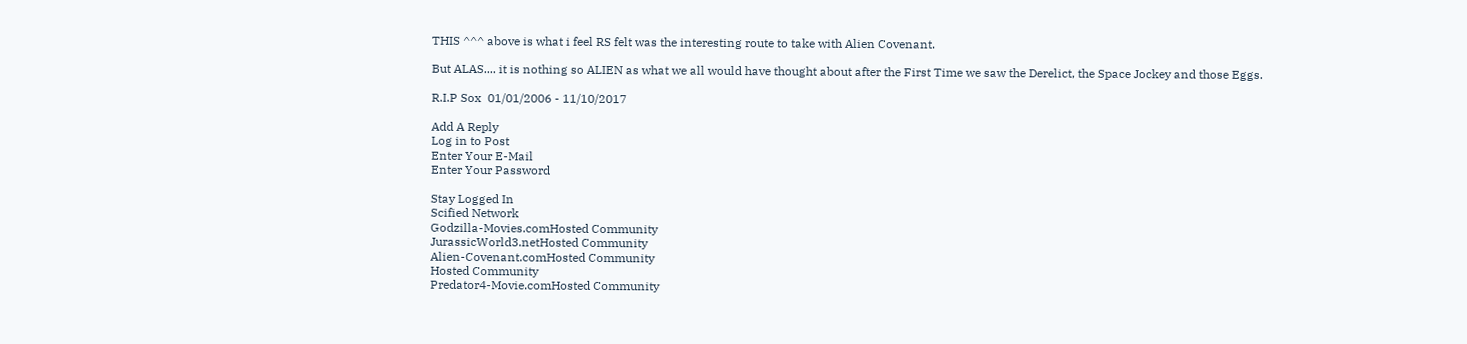THIS ^^^ above is what i feel RS felt was the interesting route to take with Alien Covenant.

But ALAS.... it is nothing so ALIEN as what we all would have thought about after the First Time we saw the Derelict, the Space Jockey and those Eggs.

R.I.P Sox  01/01/2006 - 11/10/2017

Add A Reply
Log in to Post
Enter Your E-Mail
Enter Your Password

Stay Logged In
Scified Network
Godzilla-Movies.comHosted Community
JurassicWorld3.netHosted Community
Alien-Covenant.comHosted Community
Hosted Community
Predator4-Movie.comHosted Community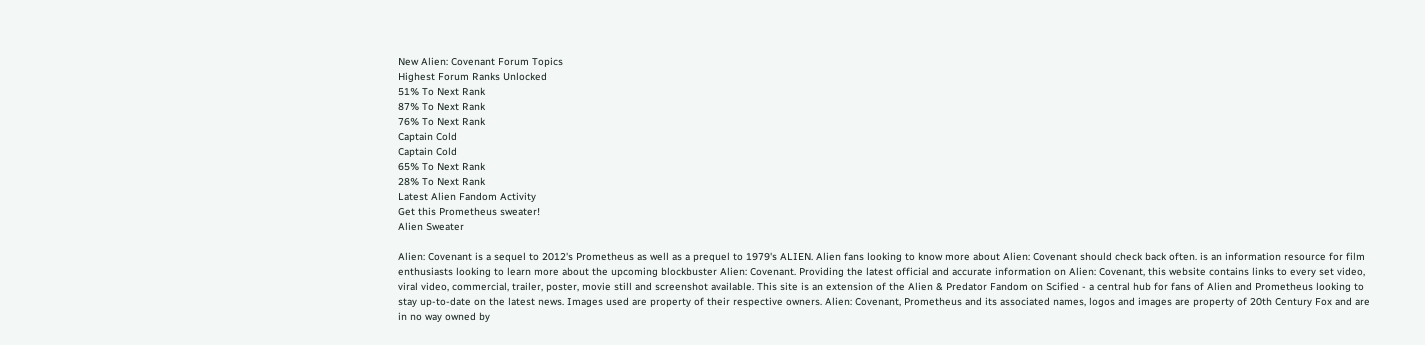New Alien: Covenant Forum Topics
Highest Forum Ranks Unlocked
51% To Next Rank
87% To Next Rank
76% To Next Rank
Captain Cold
Captain Cold
65% To Next Rank
28% To Next Rank
Latest Alien Fandom Activity
Get this Prometheus sweater!
Alien Sweater

Alien: Covenant is a sequel to 2012's Prometheus as well as a prequel to 1979's ALIEN. Alien fans looking to know more about Alien: Covenant should check back often. is an information resource for film enthusiasts looking to learn more about the upcoming blockbuster Alien: Covenant. Providing the latest official and accurate information on Alien: Covenant, this website contains links to every set video, viral video, commercial, trailer, poster, movie still and screenshot available. This site is an extension of the Alien & Predator Fandom on Scified - a central hub for fans of Alien and Prometheus looking to stay up-to-date on the latest news. Images used are property of their respective owners. Alien: Covenant, Prometheus and its associated names, logos and images are property of 20th Century Fox and are in no way owned by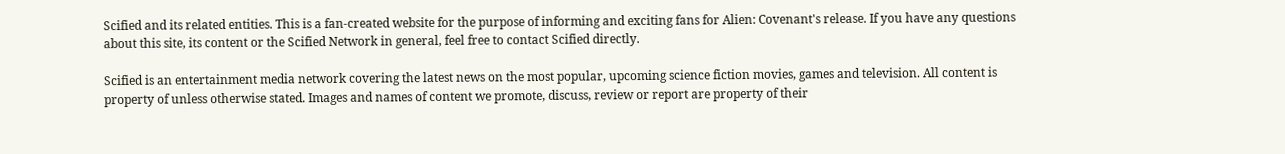Scified and its related entities. This is a fan-created website for the purpose of informing and exciting fans for Alien: Covenant's release. If you have any questions about this site, its content or the Scified Network in general, feel free to contact Scified directly.

Scified is an entertainment media network covering the latest news on the most popular, upcoming science fiction movies, games and television. All content is property of unless otherwise stated. Images and names of content we promote, discuss, review or report are property of their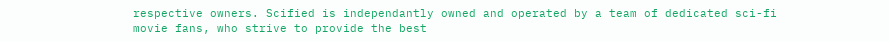respective owners. Scified is independantly owned and operated by a team of dedicated sci-fi movie fans, who strive to provide the best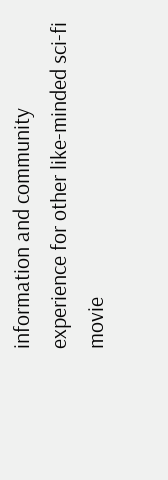information and community experience for other like-minded sci-fi movie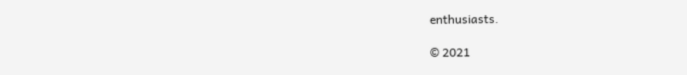enthusiasts.

© 2021